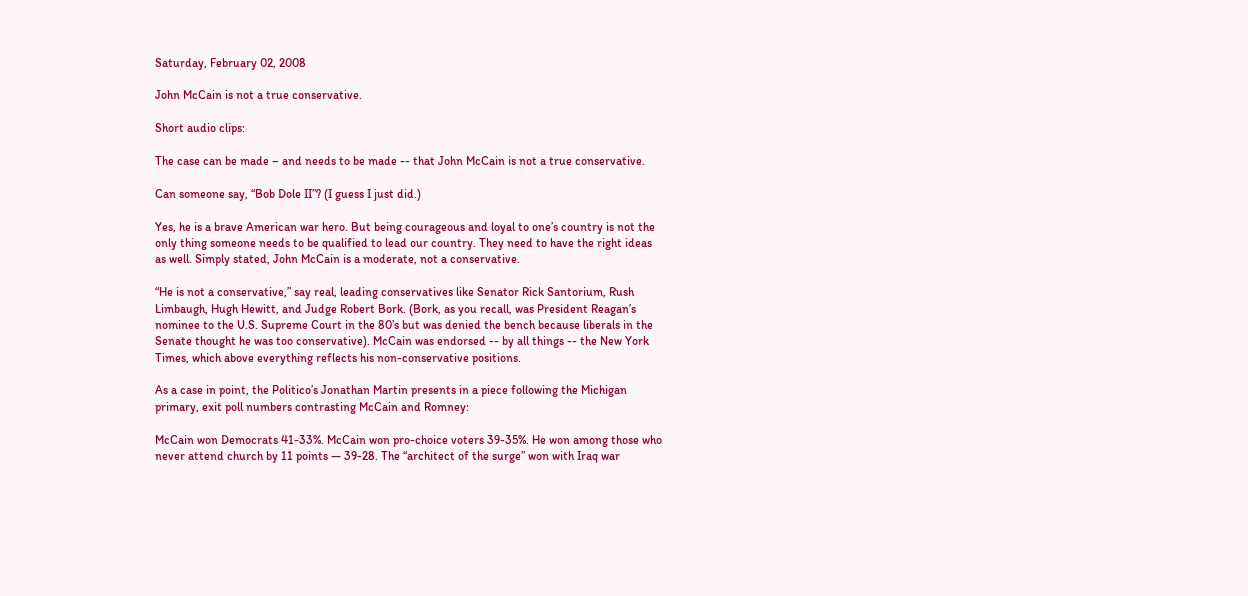Saturday, February 02, 2008

John McCain is not a true conservative.

Short audio clips:

The case can be made – and needs to be made -- that John McCain is not a true conservative.

Can someone say, “Bob Dole II”? (I guess I just did.)

Yes, he is a brave American war hero. But being courageous and loyal to one’s country is not the only thing someone needs to be qualified to lead our country. They need to have the right ideas as well. Simply stated, John McCain is a moderate, not a conservative.

“He is not a conservative,” say real, leading conservatives like Senator Rick Santorium, Rush Limbaugh, Hugh Hewitt, and Judge Robert Bork. (Bork, as you recall, was President Reagan’s nominee to the U.S. Supreme Court in the 80’s but was denied the bench because liberals in the Senate thought he was too conservative). McCain was endorsed -- by all things -- the New York Times, which above everything reflects his non-conservative positions.

As a case in point, the Politico’s Jonathan Martin presents in a piece following the Michigan primary, exit poll numbers contrasting McCain and Romney:

McCain won Democrats 41-33%. McCain won pro-choice voters 39-35%. He won among those who never attend church by 11 points — 39-28. The “architect of the surge” won with Iraq war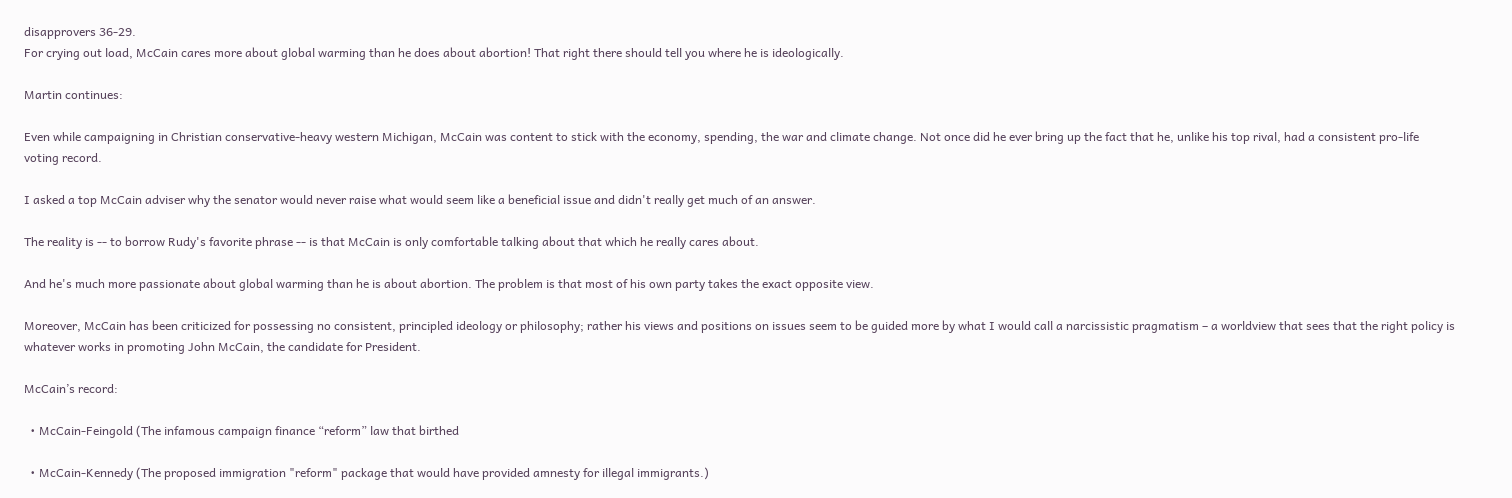disapprovers 36-29.
For crying out load, McCain cares more about global warming than he does about abortion! That right there should tell you where he is ideologically.

Martin continues:

Even while campaigning in Christian conservative-heavy western Michigan, McCain was content to stick with the economy, spending, the war and climate change. Not once did he ever bring up the fact that he, unlike his top rival, had a consistent pro-life voting record.

I asked a top McCain adviser why the senator would never raise what would seem like a beneficial issue and didn't really get much of an answer.

The reality is -- to borrow Rudy's favorite phrase -- is that McCain is only comfortable talking about that which he really cares about.

And he's much more passionate about global warming than he is about abortion. The problem is that most of his own party takes the exact opposite view.

Moreover, McCain has been criticized for possessing no consistent, principled ideology or philosophy; rather his views and positions on issues seem to be guided more by what I would call a narcissistic pragmatism – a worldview that sees that the right policy is whatever works in promoting John McCain, the candidate for President.

McCain’s record:

  • McCain-Feingold (The infamous campaign finance “reform” law that birthed

  • McCain-Kennedy (The proposed immigration "reform" package that would have provided amnesty for illegal immigrants.)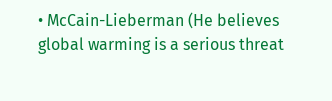• McCain-Lieberman (He believes global warming is a serious threat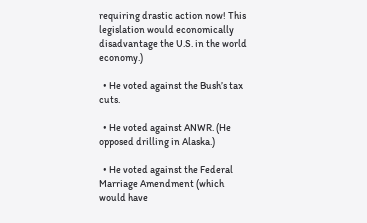requiring drastic action now! This legislation would economically disadvantage the U.S. in the world economy.)

  • He voted against the Bush’s tax cuts.

  • He voted against ANWR. (He opposed drilling in Alaska.)

  • He voted against the Federal Marriage Amendment (which would have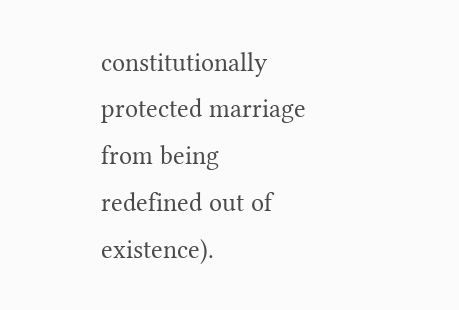constitutionally protected marriage from being redefined out of existence).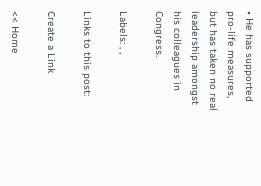• He has supported pro-life measures, but has taken no real leadership amongst his colleagues in Congress.

Labels: , ,

Links to this post:

Create a Link

<< Home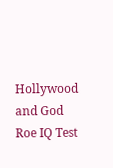Hollywood and God Roe IQ Test